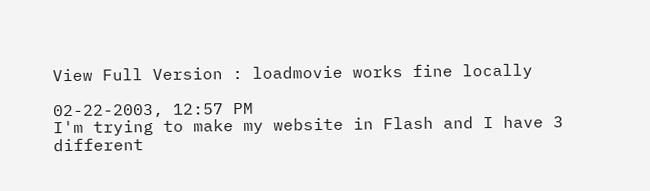View Full Version : loadmovie works fine locally

02-22-2003, 12:57 PM
I'm trying to make my website in Flash and I have 3 different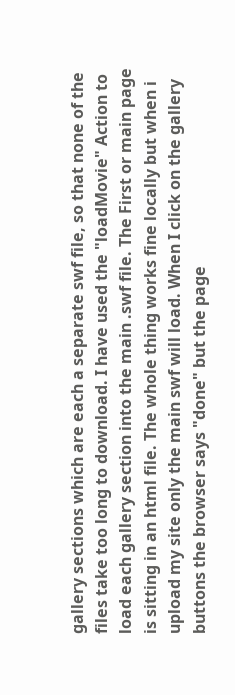gallery sections which are each a separate swf file, so that none of the files take too long to download. I have used the "loadMovie" Action to load each gallery section into the main .swf file. The First or main page is sitting in an html file. The whole thing works fine locally but when i upload my site only the main swf will load. When I click on the gallery buttons the browser says "done" but the page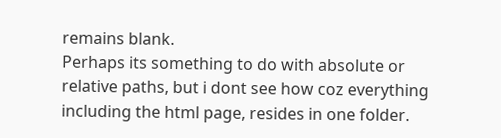remains blank.
Perhaps its something to do with absolute or relative paths, but i dont see how coz everything including the html page, resides in one folder.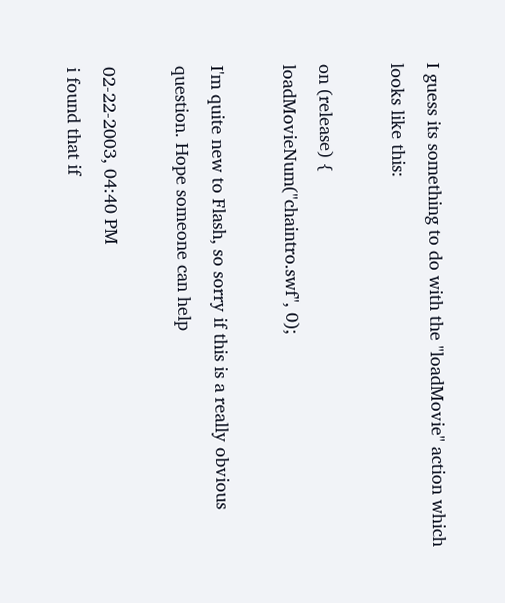I guess its something to do with the "loadMovie" action which looks like this:

on (release) {
loadMovieNum("chaintro.swf", 0);

I'm quite new to Flash, so sorry if this is a really obvious question. Hope someone can help

02-22-2003, 04:40 PM
i found that if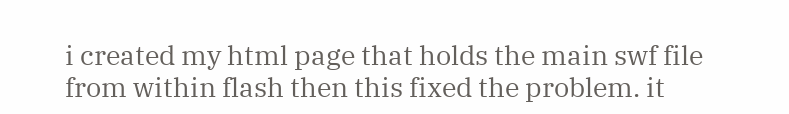i created my html page that holds the main swf file from within flash then this fixed the problem. it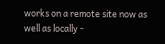works on a remote site now as well as locally -